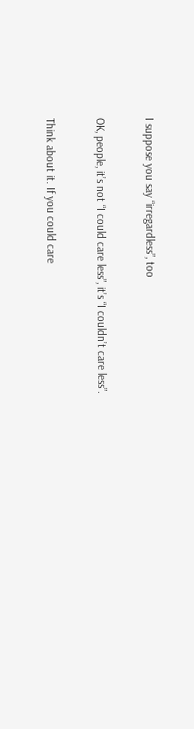I suppose you say “irregardless”, too

OK, people, it’s not “I could care less”, it’s “I couldn’t care less”.

Think about it. If you could care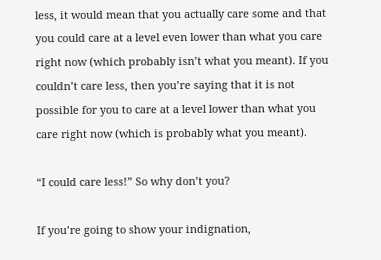less, it would mean that you actually care some and that you could care at a level even lower than what you care right now (which probably isn’t what you meant). If you couldn’t care less, then you’re saying that it is not possible for you to care at a level lower than what you care right now (which is probably what you meant).

“I could care less!” So why don’t you?

If you’re going to show your indignation,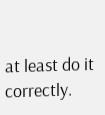at least do it correctly.